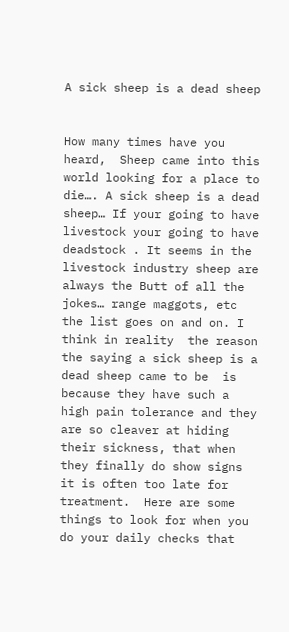A sick sheep is a dead sheep


How many times have you heard,  Sheep came into this world looking for a place to die…. A sick sheep is a dead sheep… If your going to have livestock your going to have deadstock . It seems in the livestock industry sheep are always the Butt of all the jokes… range maggots, etc the list goes on and on. I think in reality  the reason the saying a sick sheep is a dead sheep came to be  is because they have such a high pain tolerance and they are so cleaver at hiding their sickness, that when they finally do show signs it is often too late for treatment.  Here are some things to look for when you do your daily checks that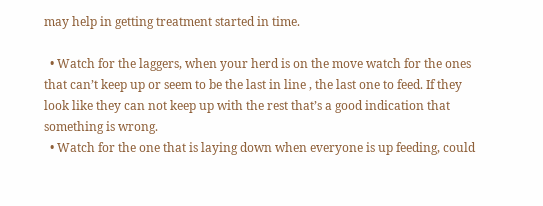may help in getting treatment started in time.

  • Watch for the laggers, when your herd is on the move watch for the ones that can’t keep up or seem to be the last in line , the last one to feed. If they look like they can not keep up with the rest that’s a good indication that something is wrong.
  • Watch for the one that is laying down when everyone is up feeding, could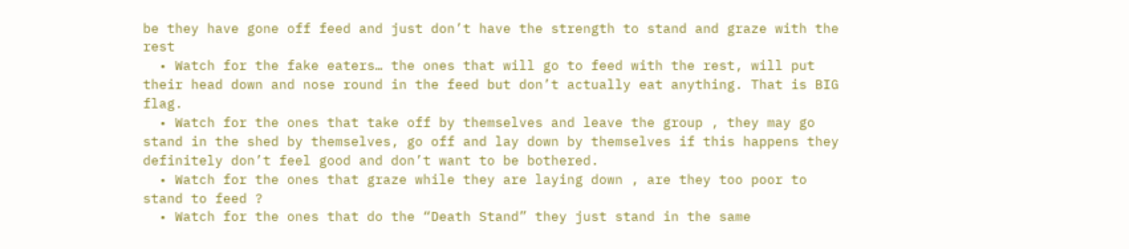be they have gone off feed and just don’t have the strength to stand and graze with the rest
  • Watch for the fake eaters… the ones that will go to feed with the rest, will put their head down and nose round in the feed but don’t actually eat anything. That is BIG flag.
  • Watch for the ones that take off by themselves and leave the group , they may go stand in the shed by themselves, go off and lay down by themselves if this happens they definitely don’t feel good and don’t want to be bothered.
  • Watch for the ones that graze while they are laying down , are they too poor to stand to feed ?
  • Watch for the ones that do the “Death Stand” they just stand in the same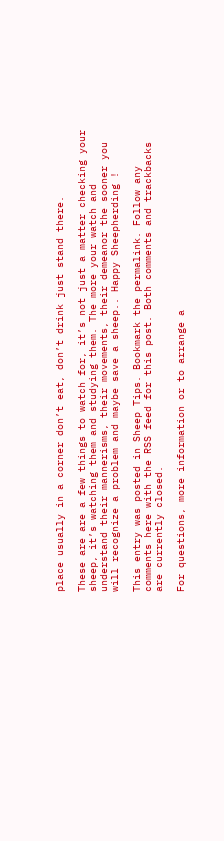place usually in a corner don’t eat, don’t drink just stand there.

These are are a few things to watch for, it’s not just a matter checking your sheep, it’s watching them and studying them. The more your watch and understand their mannerisms, their movements, their demeanor the sooner you will recognize a problem and maybe save a sheep.. Happy Sheepherding !

This entry was posted in Sheep Tips. Bookmark the permalink. Follow any comments here with the RSS feed for this post. Both comments and trackbacks are currently closed.

For questions, more information or to arrange a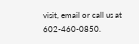visit, email or call us at 602-460-0850.